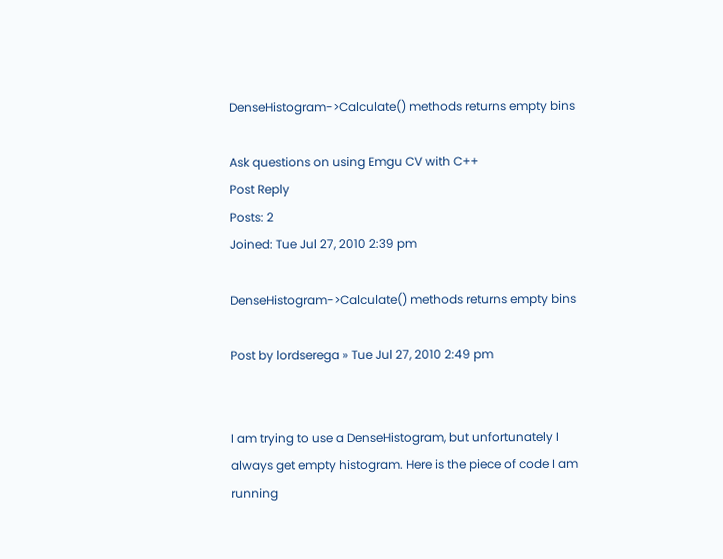DenseHistogram->Calculate() methods returns empty bins

Ask questions on using Emgu CV with C++
Post Reply
Posts: 2
Joined: Tue Jul 27, 2010 2:39 pm

DenseHistogram->Calculate() methods returns empty bins

Post by lordserega » Tue Jul 27, 2010 2:49 pm


I am trying to use a DenseHistogram, but unfortunately I always get empty histogram. Here is the piece of code I am running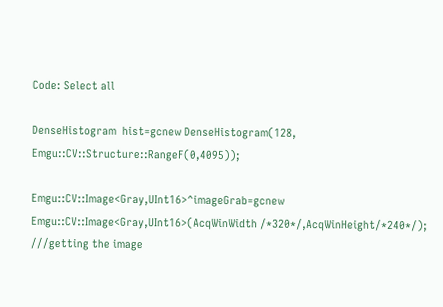Code: Select all

DenseHistogram  hist=gcnew DenseHistogram(128, Emgu::CV::Structure::RangeF(0,4095));

Emgu::CV::Image<Gray,UInt16>^imageGrab=gcnew Emgu::CV::Image<Gray,UInt16>(AcqWinWidth /*320*/,AcqWinHeight/*240*/);
///getting the image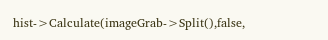hist->Calculate(imageGrab->Split(),false,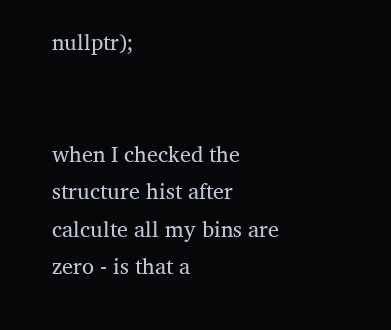nullptr);


when I checked the structure hist after calculte all my bins are zero - is that a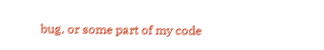bug, or some part of my code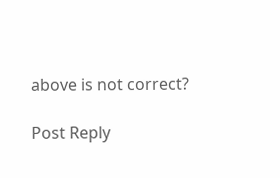above is not correct?

Post Reply